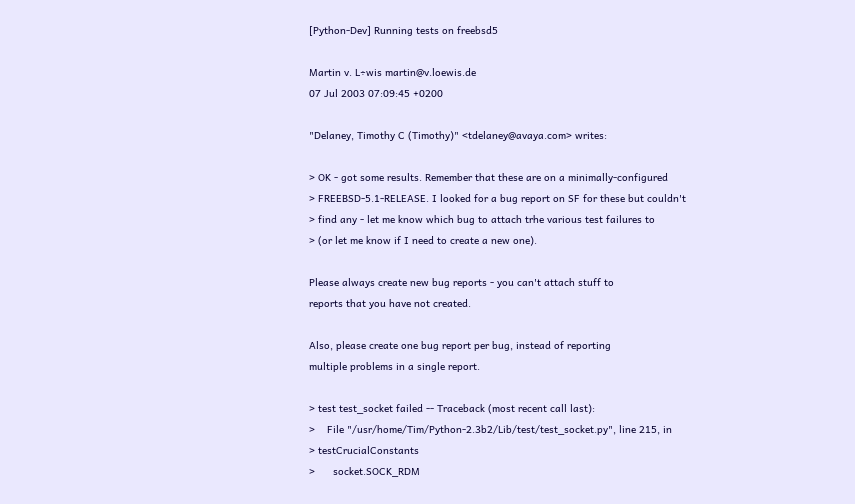[Python-Dev] Running tests on freebsd5

Martin v. L÷wis martin@v.loewis.de
07 Jul 2003 07:09:45 +0200

"Delaney, Timothy C (Timothy)" <tdelaney@avaya.com> writes:

> OK - got some results. Remember that these are on a minimally-configured
> FREEBSD-5.1-RELEASE. I looked for a bug report on SF for these but couldn't
> find any - let me know which bug to attach trhe various test failures to
> (or let me know if I need to create a new one).

Please always create new bug reports - you can't attach stuff to
reports that you have not created.

Also, please create one bug report per bug, instead of reporting
multiple problems in a single report.

> test test_socket failed -- Traceback (most recent call last):
>    File "/usr/home/Tim/Python-2.3b2/Lib/test/test_socket.py", line 215, in
> testCrucialConstants
>      socket.SOCK_RDM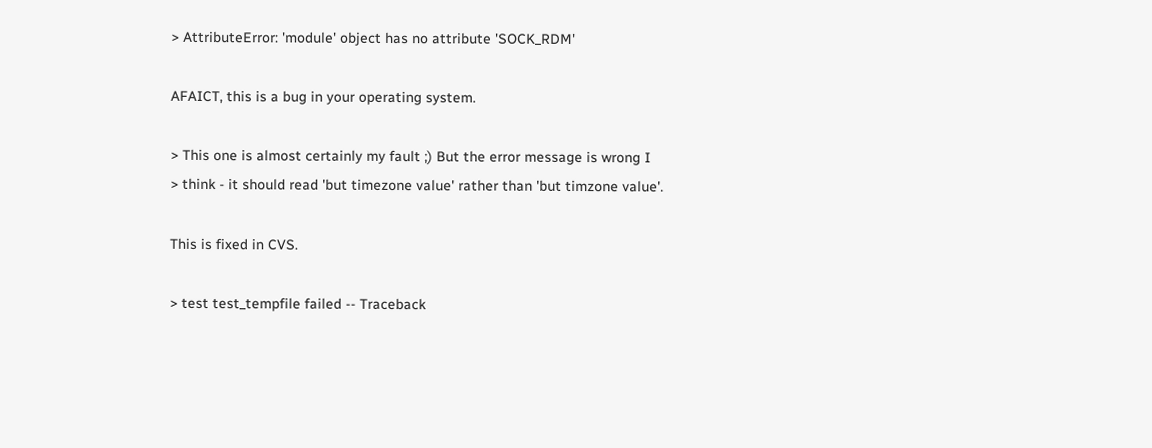> AttributeError: 'module' object has no attribute 'SOCK_RDM'

AFAICT, this is a bug in your operating system.

> This one is almost certainly my fault ;) But the error message is wrong I
> think - it should read 'but timezone value' rather than 'but timzone value'.

This is fixed in CVS.

> test test_tempfile failed -- Traceback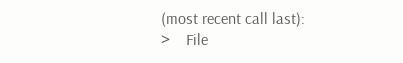(most recent call last):
>    File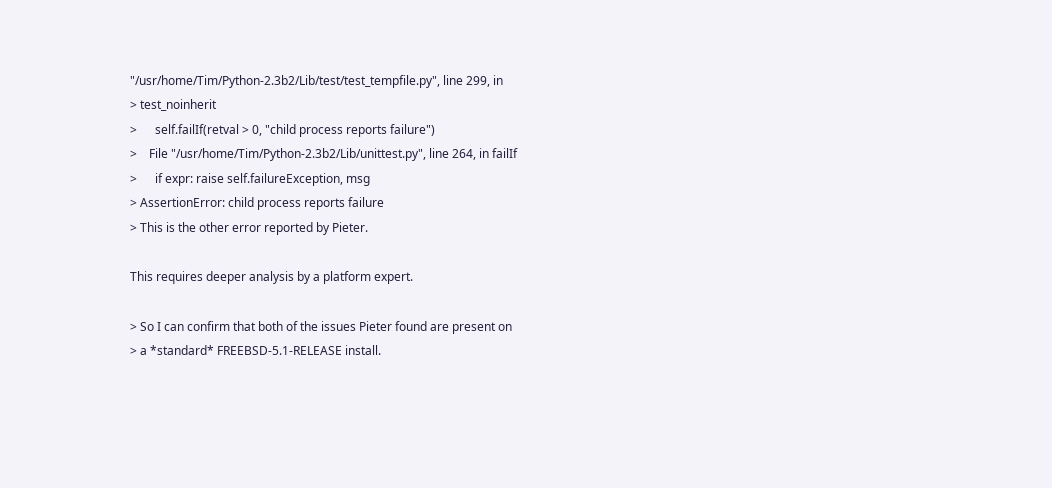"/usr/home/Tim/Python-2.3b2/Lib/test/test_tempfile.py", line 299, in
> test_noinherit
>      self.failIf(retval > 0, "child process reports failure")
>    File "/usr/home/Tim/Python-2.3b2/Lib/unittest.py", line 264, in failIf
>      if expr: raise self.failureException, msg
> AssertionError: child process reports failure
> This is the other error reported by Pieter.

This requires deeper analysis by a platform expert.

> So I can confirm that both of the issues Pieter found are present on
> a *standard* FREEBSD-5.1-RELEASE install.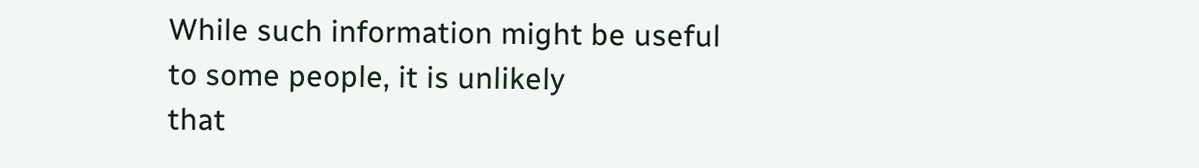While such information might be useful to some people, it is unlikely
that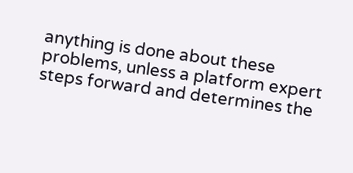anything is done about these problems, unless a platform expert
steps forward and determines the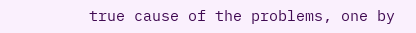true cause of the problems, one by